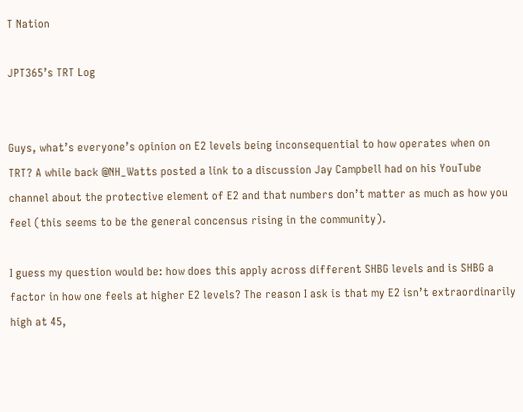T Nation

JPT365’s TRT Log


Guys, what’s everyone’s opinion on E2 levels being inconsequential to how operates when on TRT? A while back @NH_Watts posted a link to a discussion Jay Campbell had on his YouTube channel about the protective element of E2 and that numbers don’t matter as much as how you feel (this seems to be the general concensus rising in the community).

I guess my question would be: how does this apply across different SHBG levels and is SHBG a factor in how one feels at higher E2 levels? The reason I ask is that my E2 isn’t extraordinarily high at 45,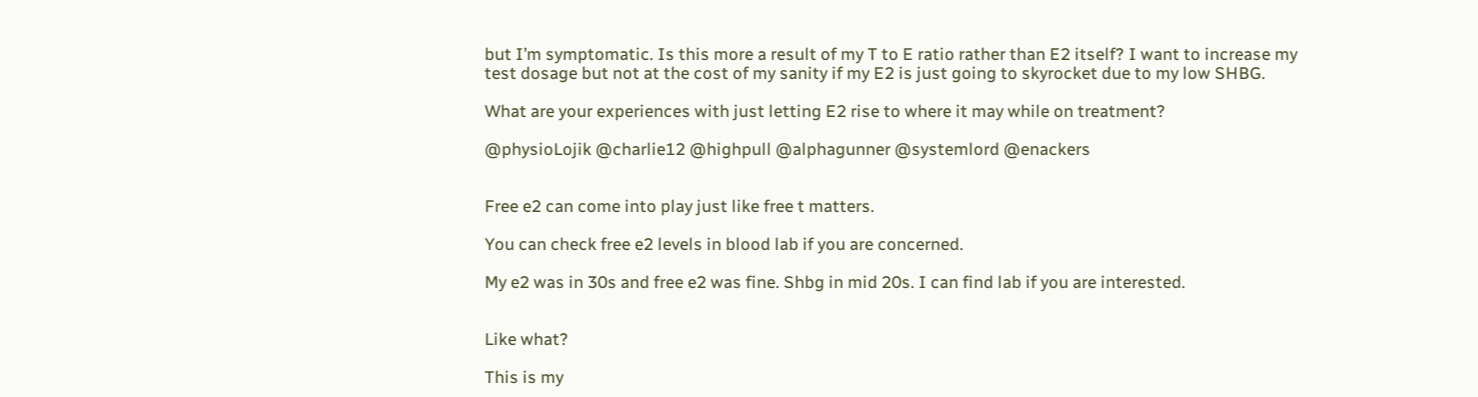but I’m symptomatic. Is this more a result of my T to E ratio rather than E2 itself? I want to increase my test dosage but not at the cost of my sanity if my E2 is just going to skyrocket due to my low SHBG.

What are your experiences with just letting E2 rise to where it may while on treatment?

@physioLojik @charlie12 @highpull @alphagunner @systemlord @enackers


Free e2 can come into play just like free t matters.

You can check free e2 levels in blood lab if you are concerned.

My e2 was in 30s and free e2 was fine. Shbg in mid 20s. I can find lab if you are interested.


Like what?

This is my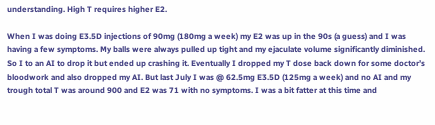understanding. High T requires higher E2.

When I was doing E3.5D injections of 90mg (180mg a week) my E2 was up in the 90s (a guess) and I was having a few symptoms. My balls were always pulled up tight and my ejaculate volume significantly diminished. So I to an AI to drop it but ended up crashing it. Eventually I dropped my T dose back down for some doctor’s bloodwork and also dropped my AI. But last July I was @ 62.5mg E3.5D (125mg a week) and no AI and my trough total T was around 900 and E2 was 71 with no symptoms. I was a bit fatter at this time and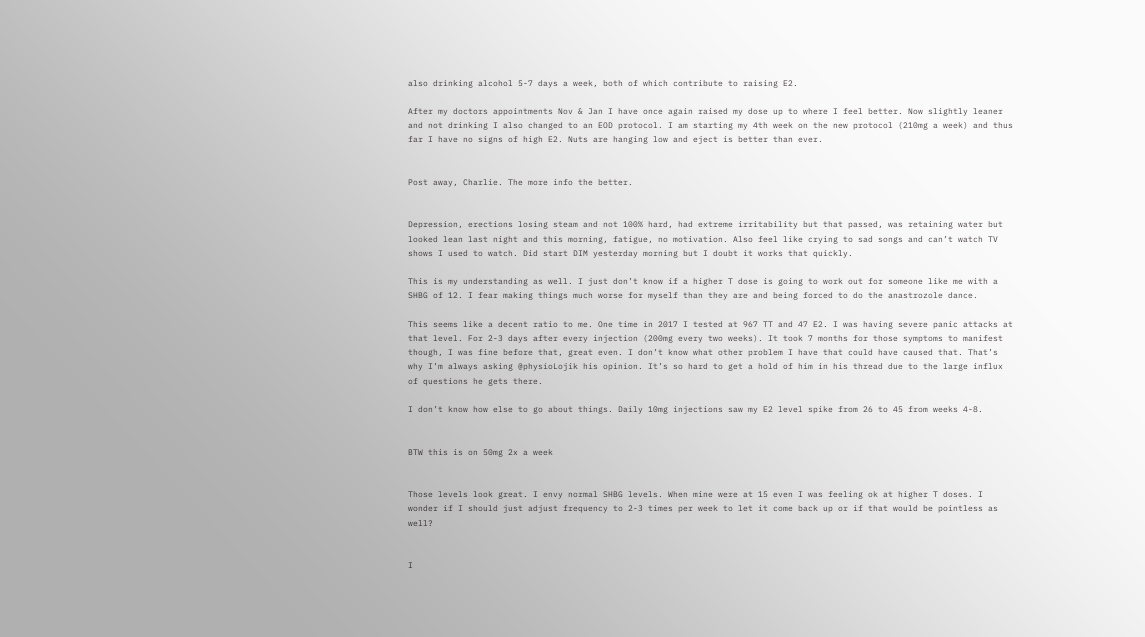also drinking alcohol 5-7 days a week, both of which contribute to raising E2.

After my doctors appointments Nov & Jan I have once again raised my dose up to where I feel better. Now slightly leaner and not drinking I also changed to an EOD protocol. I am starting my 4th week on the new protocol (210mg a week) and thus far I have no signs of high E2. Nuts are hanging low and eject is better than ever.


Post away, Charlie. The more info the better.


Depression, erections losing steam and not 100% hard, had extreme irritability but that passed, was retaining water but looked lean last night and this morning, fatigue, no motivation. Also feel like crying to sad songs and can’t watch TV shows I used to watch. Did start DIM yesterday morning but I doubt it works that quickly.

This is my understanding as well. I just don’t know if a higher T dose is going to work out for someone like me with a SHBG of 12. I fear making things much worse for myself than they are and being forced to do the anastrozole dance.

This seems like a decent ratio to me. One time in 2017 I tested at 967 TT and 47 E2. I was having severe panic attacks at that level. For 2-3 days after every injection (200mg every two weeks). It took 7 months for those symptoms to manifest though, I was fine before that, great even. I don’t know what other problem I have that could have caused that. That’s why I’m always asking @physioLojik his opinion. It’s so hard to get a hold of him in his thread due to the large influx of questions he gets there.

I don’t know how else to go about things. Daily 10mg injections saw my E2 level spike from 26 to 45 from weeks 4-8.


BTW this is on 50mg 2x a week


Those levels look great. I envy normal SHBG levels. When mine were at 15 even I was feeling ok at higher T doses. I wonder if I should just adjust frequency to 2-3 times per week to let it come back up or if that would be pointless as well?


I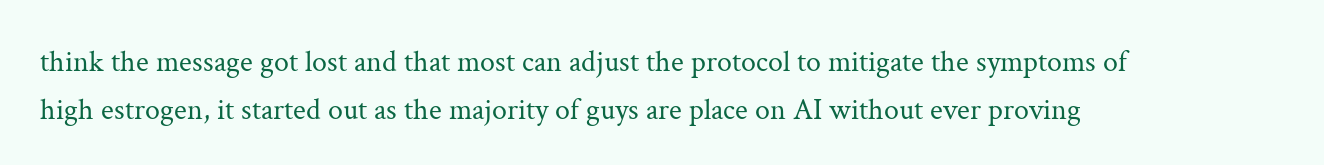think the message got lost and that most can adjust the protocol to mitigate the symptoms of high estrogen, it started out as the majority of guys are place on AI without ever proving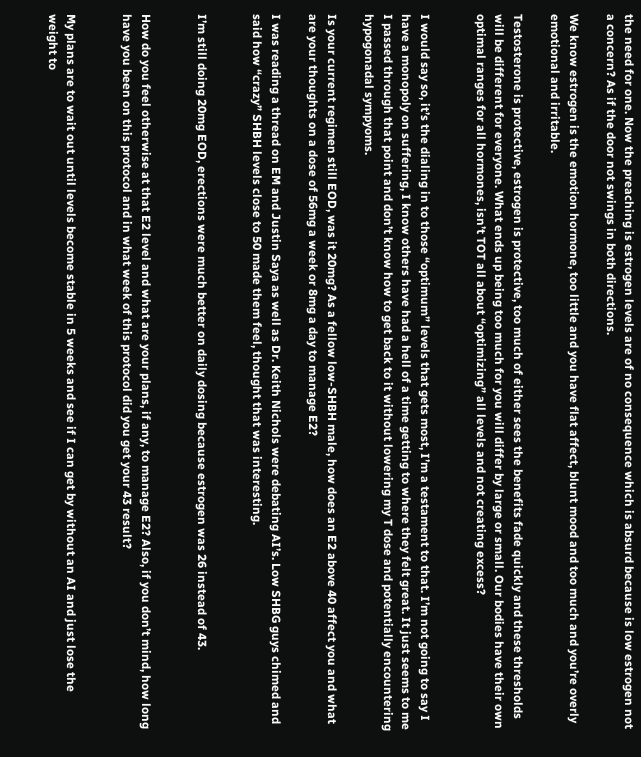the need for one. Now the preaching is estrogen levels are of no consequence which is absurd because is low estrogen not a concern? As if the door not swings in both directions.

We know estrogen is the emotion hormone, too little and you have flat affect, blunt mood and too much and you’re overly emotional and irritable.

Testosterone is protective, estrogen is protective, too much of either sees the benefits fade quickly and these thresholds will be different for everyone. What ends up being too much for you will differ by large or small. Our bodies have their own optimal ranges for all hormones, isn’t TOT all about “optimizing” all levels and not creating excess?


I would say so, it’s the dialing in to those “optimum” levels that gets most, I’m a testament to that. I’m not going to say I have a monopoly on suffering, I know others have had a hell of a time getting to where they felt great. It just seems to me I passed through that point and don’t know how to get back to it without lowering my T dose and potentially encountering hypogonadal sympyoms.

Is your current regimen still EOD, was it 20mg? As a fellow low-SHBH male, how does an E2 above 40 affect you and what are your thoughts on a dose of 56mg a week or 8mg a day to manage E2?

I was reading a thread on EM and Justin Saya as well as Dr. Keith Nichols were debating AI’s. Low SHBG guys chimed and said how “crazy” SHBH levels close to 50 made them feel, thought that was interesting.


I’m still doing 20mg EOD, erections were much better on daily dosing because estrogen was 26 instead of 43.


How do you feel otherwise at that E2 level and what are your plans, if any, to manage E2? Also, if you don’t mind, how long have you been on this protocol and in what week of this protocol did you get your 43 result?


My plans are to wait out until levels become stable in 5 weeks and see if I can get by without an AI and just lose the weight to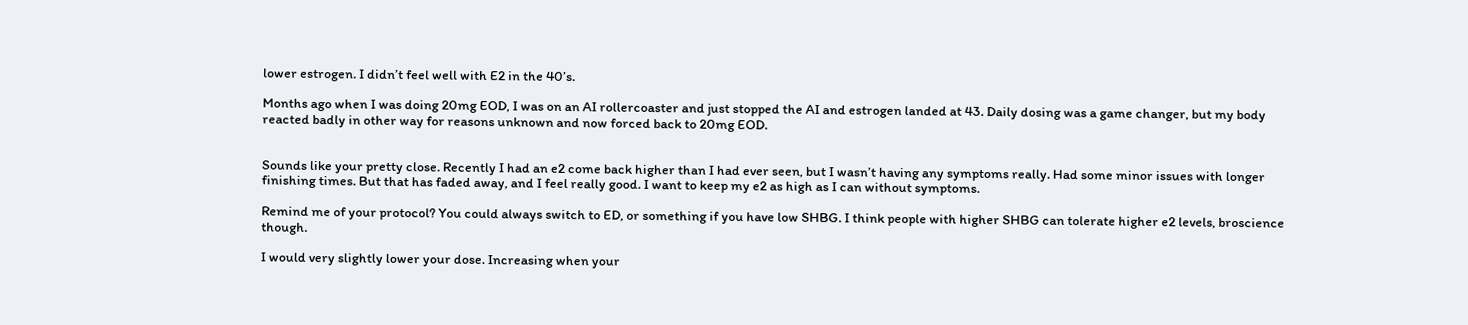lower estrogen. I didn’t feel well with E2 in the 40’s.

Months ago when I was doing 20mg EOD, I was on an AI rollercoaster and just stopped the AI and estrogen landed at 43. Daily dosing was a game changer, but my body reacted badly in other way for reasons unknown and now forced back to 20mg EOD.


Sounds like your pretty close. Recently I had an e2 come back higher than I had ever seen, but I wasn’t having any symptoms really. Had some minor issues with longer finishing times. But that has faded away, and I feel really good. I want to keep my e2 as high as I can without symptoms.

Remind me of your protocol? You could always switch to ED, or something if you have low SHBG. I think people with higher SHBG can tolerate higher e2 levels, broscience though.

I would very slightly lower your dose. Increasing when your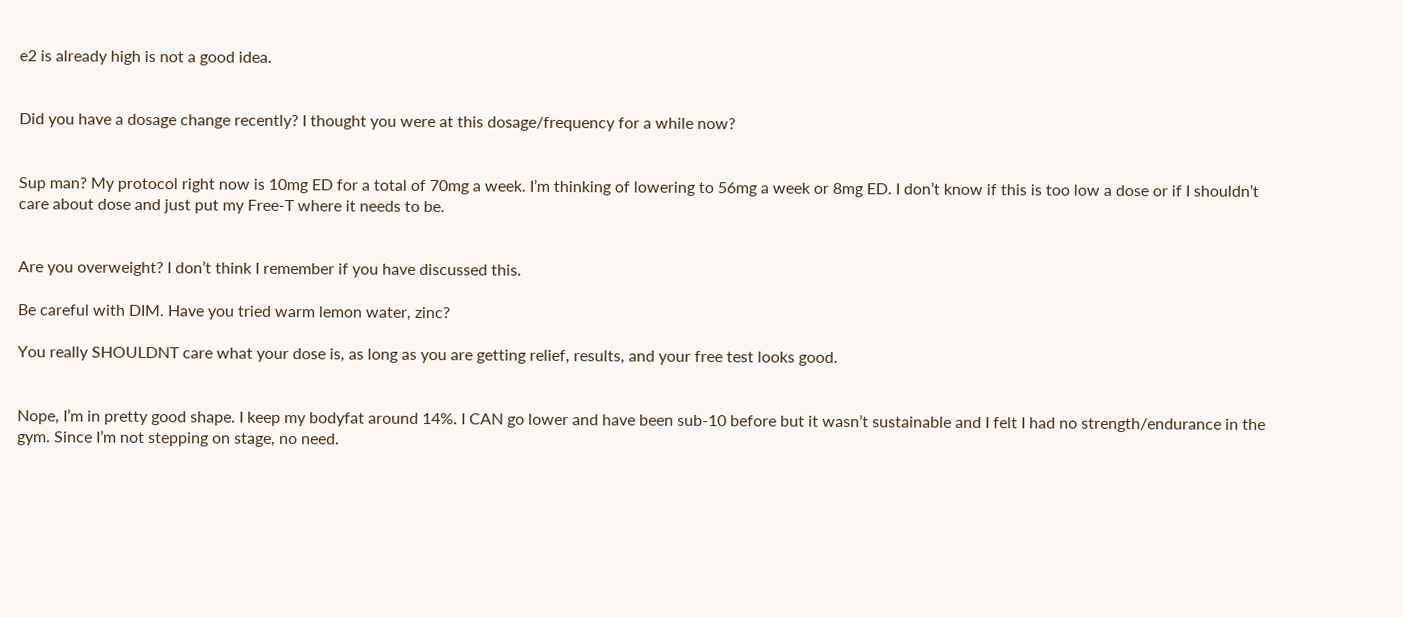e2 is already high is not a good idea.


Did you have a dosage change recently? I thought you were at this dosage/frequency for a while now?


Sup man? My protocol right now is 10mg ED for a total of 70mg a week. I’m thinking of lowering to 56mg a week or 8mg ED. I don’t know if this is too low a dose or if I shouldn’t care about dose and just put my Free-T where it needs to be.


Are you overweight? I don’t think I remember if you have discussed this.

Be careful with DIM. Have you tried warm lemon water, zinc?

You really SHOULDNT care what your dose is, as long as you are getting relief, results, and your free test looks good.


Nope, I’m in pretty good shape. I keep my bodyfat around 14%. I CAN go lower and have been sub-10 before but it wasn’t sustainable and I felt I had no strength/endurance in the gym. Since I’m not stepping on stage, no need.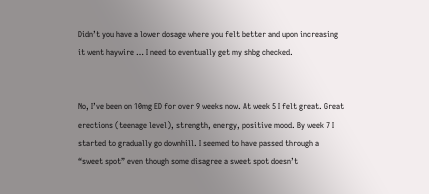Didn’t you have a lower dosage where you felt better and upon increasing it went haywire … I need to eventually get my shbg checked.


No, I’ve been on 10mg ED for over 9 weeks now. At week 5 I felt great. Great erections (teenage level), strength, energy, positive mood. By week 7 I started to gradually go downhill. I seemed to have passed through a “sweet spot” even though some disagree a sweet spot doesn’t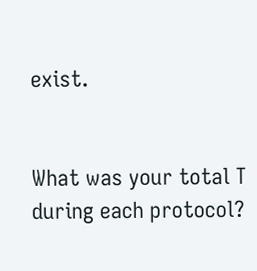exist.


What was your total T during each protocol?